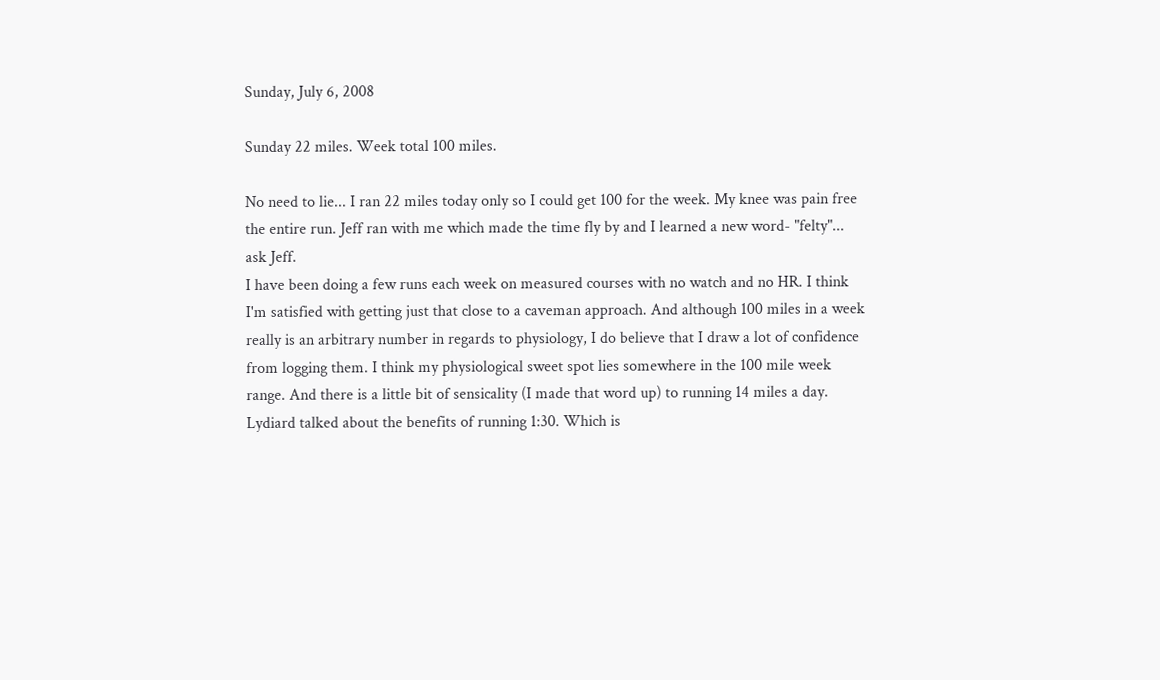Sunday, July 6, 2008

Sunday 22 miles. Week total 100 miles.

No need to lie... I ran 22 miles today only so I could get 100 for the week. My knee was pain free the entire run. Jeff ran with me which made the time fly by and I learned a new word- "felty"... ask Jeff.
I have been doing a few runs each week on measured courses with no watch and no HR. I think I'm satisfied with getting just that close to a caveman approach. And although 100 miles in a week really is an arbitrary number in regards to physiology, I do believe that I draw a lot of confidence from logging them. I think my physiological sweet spot lies somewhere in the 100 mile week range. And there is a little bit of sensicality (I made that word up) to running 14 miles a day. Lydiard talked about the benefits of running 1:30. Which is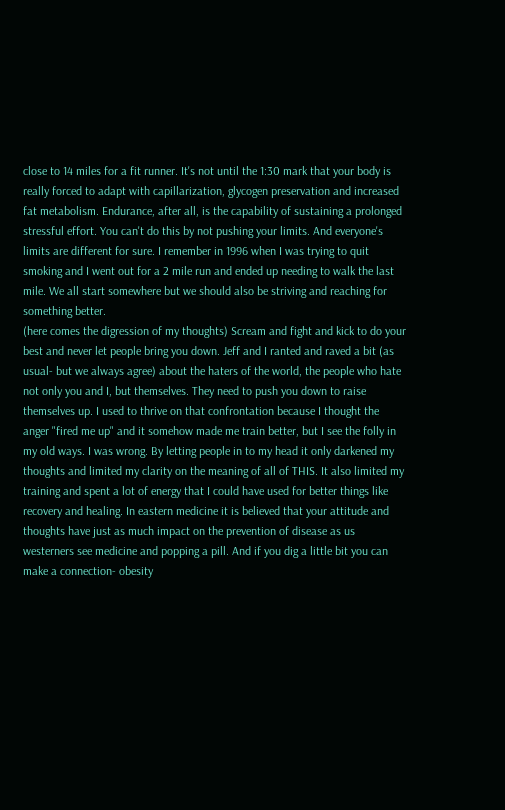close to 14 miles for a fit runner. It's not until the 1:30 mark that your body is really forced to adapt with capillarization, glycogen preservation and increased fat metabolism. Endurance, after all, is the capability of sustaining a prolonged stressful effort. You can't do this by not pushing your limits. And everyone's limits are different for sure. I remember in 1996 when I was trying to quit smoking and I went out for a 2 mile run and ended up needing to walk the last mile. We all start somewhere but we should also be striving and reaching for something better.
(here comes the digression of my thoughts) Scream and fight and kick to do your best and never let people bring you down. Jeff and I ranted and raved a bit (as usual- but we always agree) about the haters of the world, the people who hate not only you and I, but themselves. They need to push you down to raise themselves up. I used to thrive on that confrontation because I thought the anger "fired me up" and it somehow made me train better, but I see the folly in my old ways. I was wrong. By letting people in to my head it only darkened my thoughts and limited my clarity on the meaning of all of THIS. It also limited my training and spent a lot of energy that I could have used for better things like recovery and healing. In eastern medicine it is believed that your attitude and thoughts have just as much impact on the prevention of disease as us westerners see medicine and popping a pill. And if you dig a little bit you can make a connection- obesity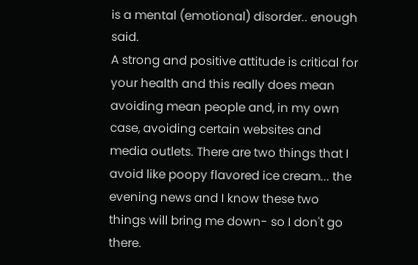is a mental (emotional) disorder.. enough said.
A strong and positive attitude is critical for your health and this really does mean avoiding mean people and, in my own case, avoiding certain websites and media outlets. There are two things that I avoid like poopy flavored ice cream... the evening news and I know these two things will bring me down- so I don't go there.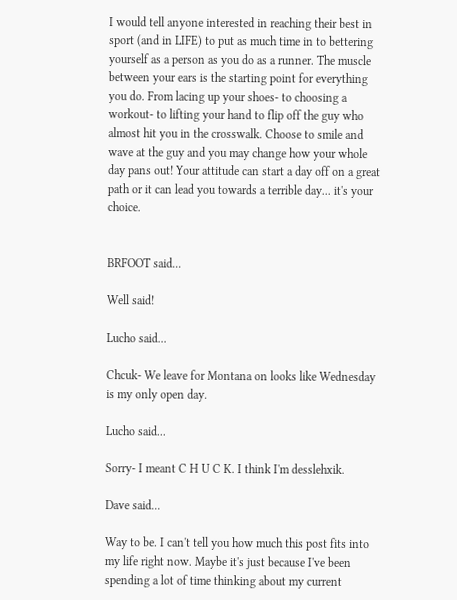I would tell anyone interested in reaching their best in sport (and in LIFE) to put as much time in to bettering yourself as a person as you do as a runner. The muscle between your ears is the starting point for everything you do. From lacing up your shoes- to choosing a workout- to lifting your hand to flip off the guy who almost hit you in the crosswalk. Choose to smile and wave at the guy and you may change how your whole day pans out! Your attitude can start a day off on a great path or it can lead you towards a terrible day... it's your choice.


BRFOOT said...

Well said!

Lucho said...

Chcuk- We leave for Montana on looks like Wednesday is my only open day.

Lucho said...

Sorry- I meant C H U C K. I think I'm desslehxik.

Dave said...

Way to be. I can't tell you how much this post fits into my life right now. Maybe it's just because I've been spending a lot of time thinking about my current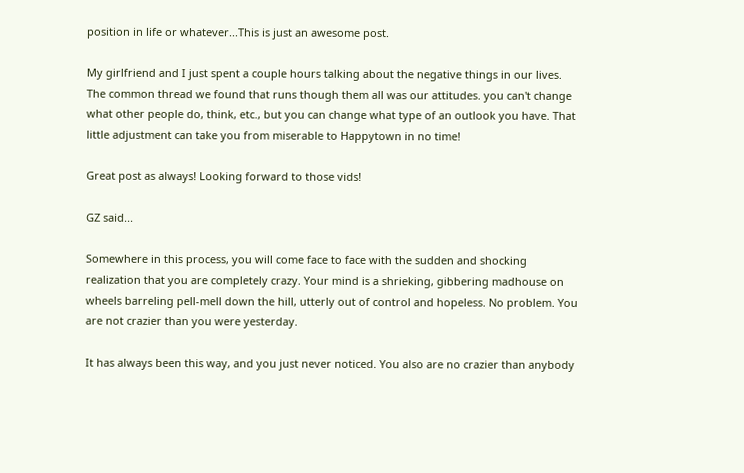position in life or whatever...This is just an awesome post.

My girlfriend and I just spent a couple hours talking about the negative things in our lives. The common thread we found that runs though them all was our attitudes. you can't change what other people do, think, etc., but you can change what type of an outlook you have. That little adjustment can take you from miserable to Happytown in no time!

Great post as always! Looking forward to those vids!

GZ said...

Somewhere in this process, you will come face to face with the sudden and shocking realization that you are completely crazy. Your mind is a shrieking, gibbering madhouse on wheels barreling pell-mell down the hill, utterly out of control and hopeless. No problem. You are not crazier than you were yesterday.

It has always been this way, and you just never noticed. You also are no crazier than anybody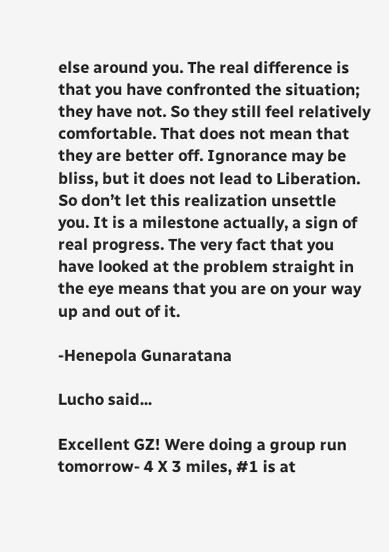else around you. The real difference is that you have confronted the situation; they have not. So they still feel relatively comfortable. That does not mean that they are better off. Ignorance may be bliss, but it does not lead to Liberation. So don’t let this realization unsettle you. It is a milestone actually, a sign of real progress. The very fact that you have looked at the problem straight in the eye means that you are on your way up and out of it.

-Henepola Gunaratana

Lucho said...

Excellent GZ! Were doing a group run tomorrow- 4 X 3 miles, #1 is at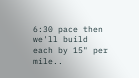6:30 pace then we'll build each by 15" per mile..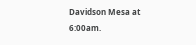Davidson Mesa at 6:00am.